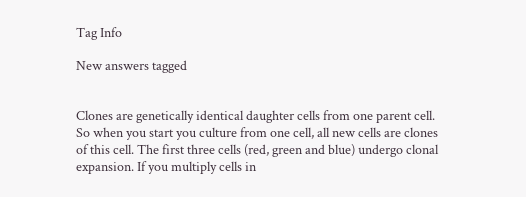Tag Info

New answers tagged


Clones are genetically identical daughter cells from one parent cell. So when you start you culture from one cell, all new cells are clones of this cell. The first three cells (red, green and blue) undergo clonal expansion. If you multiply cells in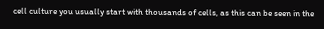cell culture you usually start with thousands of cells, as this can be seen in the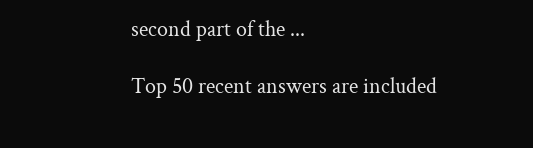second part of the ...

Top 50 recent answers are included